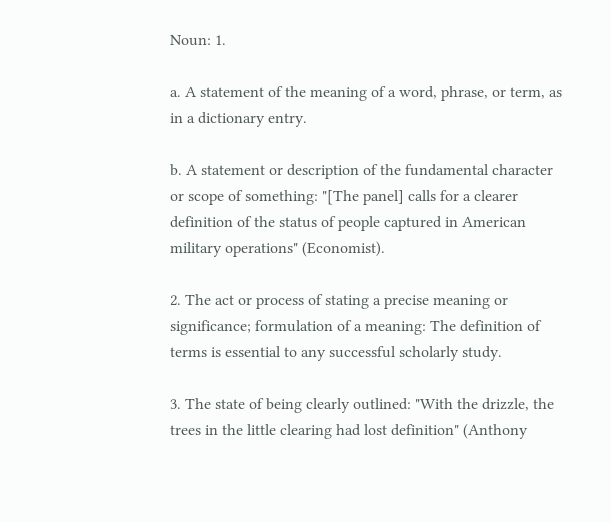Noun: 1.

a. A statement of the meaning of a word, phrase, or term, as in a dictionary entry.

b. A statement or description of the fundamental character or scope of something: "[The panel] calls for a clearer definition of the status of people captured in American military operations" (Economist).

2. The act or process of stating a precise meaning or significance; formulation of a meaning: The definition of terms is essential to any successful scholarly study.

3. The state of being clearly outlined: "With the drizzle, the trees in the little clearing had lost definition" (Anthony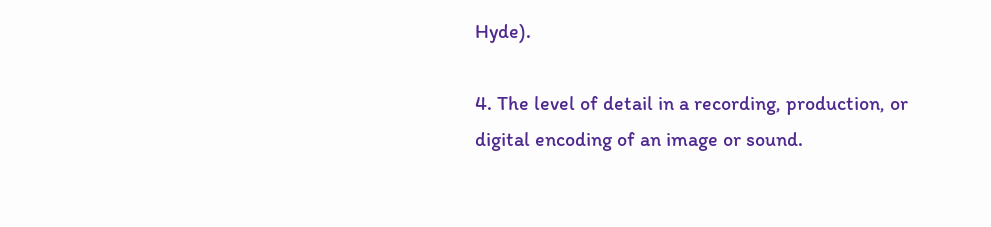Hyde).

4. The level of detail in a recording, production, or digital encoding of an image or sound.